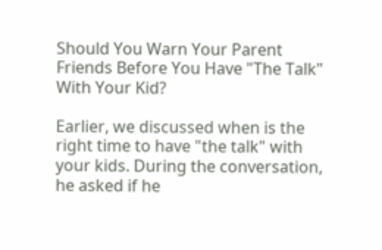Should You Warn Your Parent Friends Before You Have "The Talk" With Your Kid?

Earlier, we discussed when is the right time to have "the talk" with your kids. During the conversation, he asked if he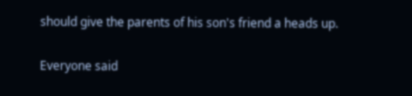should give the parents of his son's friend a heads up.

Everyone said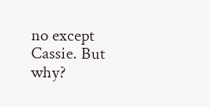no except Cassie. But why?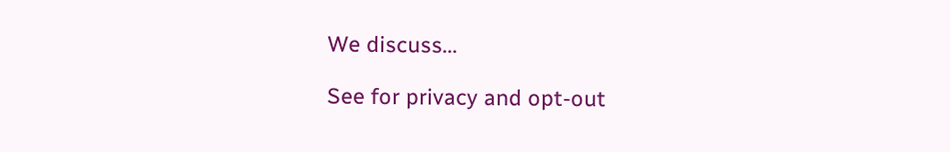We discuss...

See for privacy and opt-out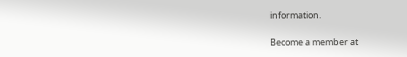information.

Become a member at